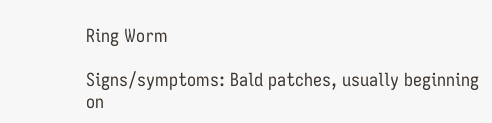Ring Worm

Signs/symptoms: Bald patches, usually beginning on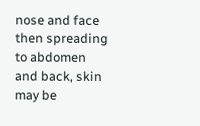nose and face then spreading to abdomen and back, skin may be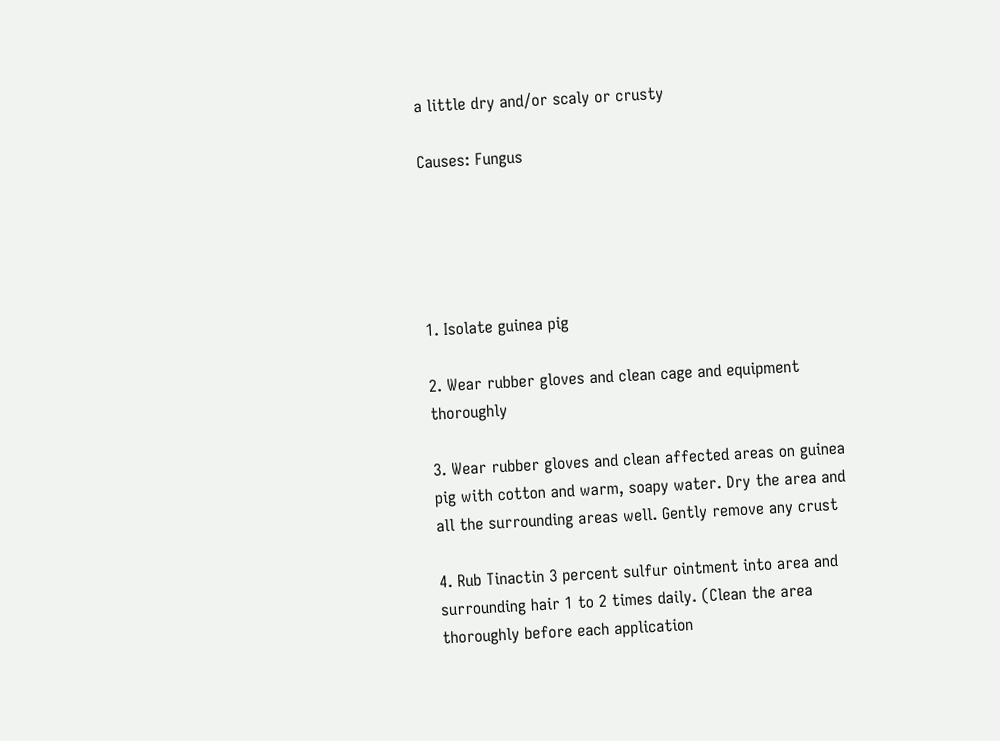a little dry and/or scaly or crusty

Causes: Fungus





1. Isolate guinea pig

2. Wear rubber gloves and clean cage and equipment thoroughly

3. Wear rubber gloves and clean affected areas on guinea pig with cotton and warm, soapy water. Dry the area and all the surrounding areas well. Gently remove any crust

4. Rub Tinactin 3 percent sulfur ointment into area and surrounding hair 1 to 2 times daily. (Clean the area thoroughly before each application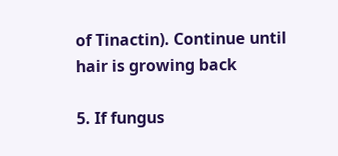of Tinactin). Continue until hair is growing back

5. If fungus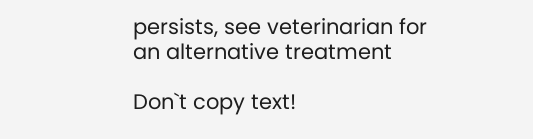persists, see veterinarian for an alternative treatment

Don`t copy text!